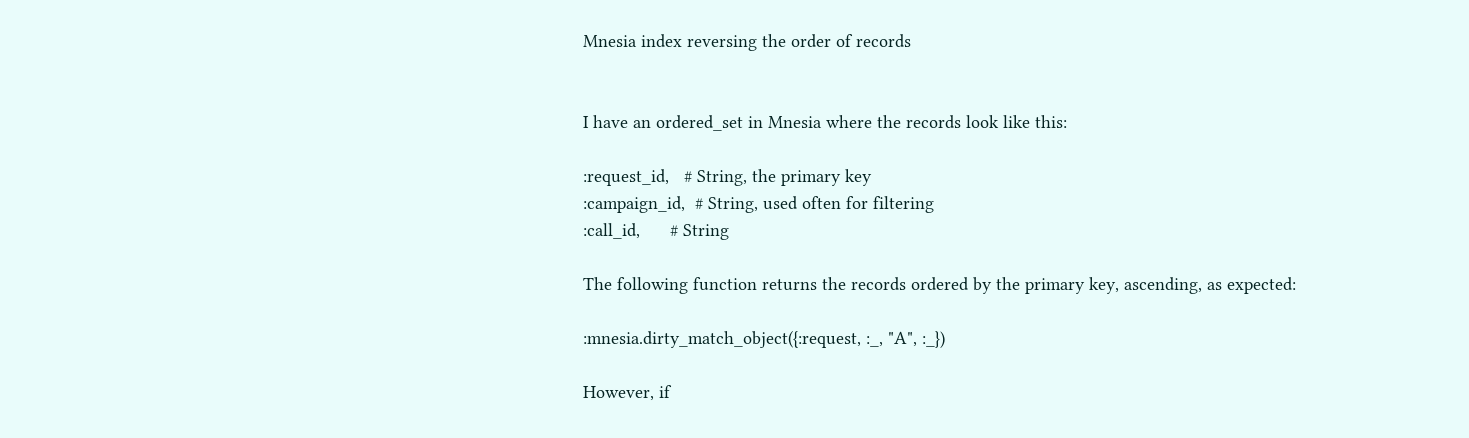Mnesia index reversing the order of records


I have an ordered_set in Mnesia where the records look like this:

:request_id,   # String, the primary key
:campaign_id,  # String, used often for filtering
:call_id,      # String

The following function returns the records ordered by the primary key, ascending, as expected:

:mnesia.dirty_match_object({:request, :_, "A", :_})

However, if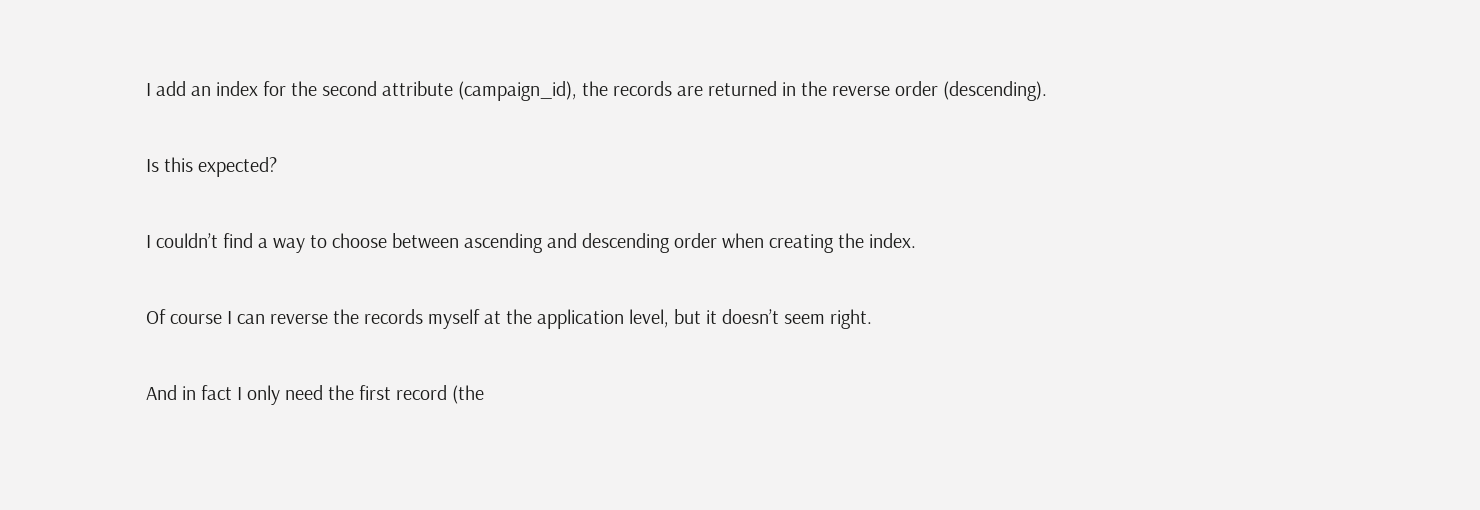I add an index for the second attribute (campaign_id), the records are returned in the reverse order (descending).

Is this expected?

I couldn’t find a way to choose between ascending and descending order when creating the index.

Of course I can reverse the records myself at the application level, but it doesn’t seem right.

And in fact I only need the first record (the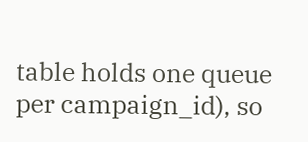table holds one queue per campaign_id), so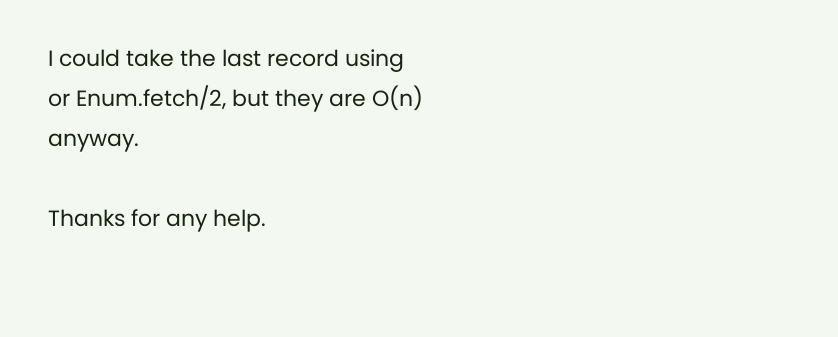I could take the last record using or Enum.fetch/2, but they are O(n) anyway.

Thanks for any help.